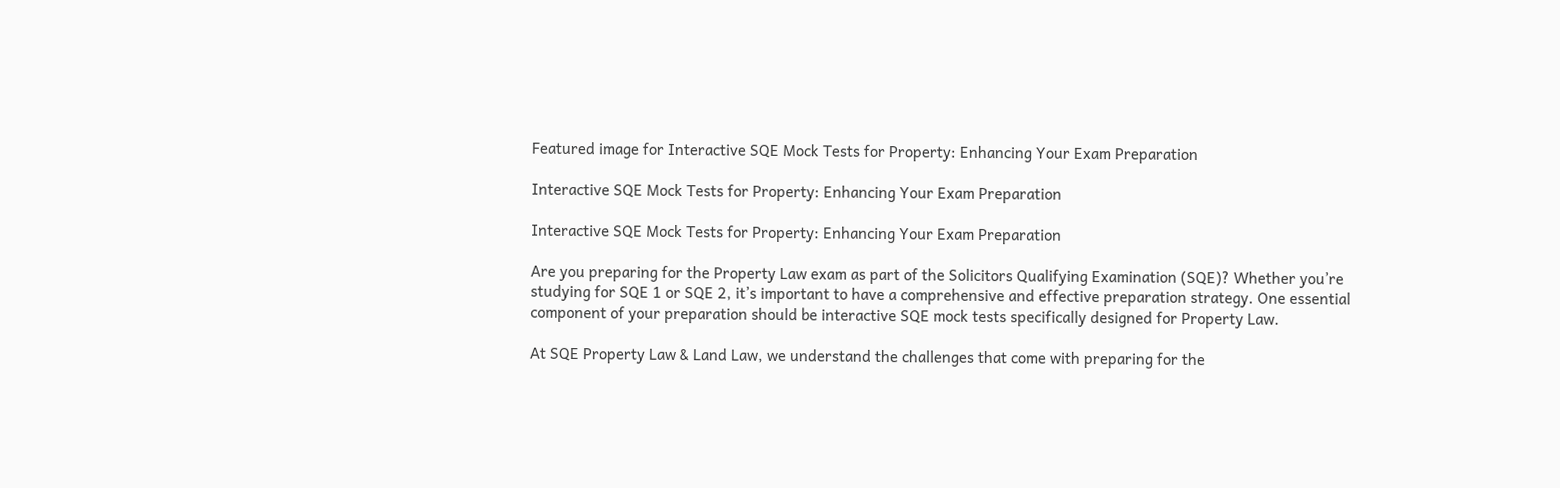Featured image for Interactive SQE Mock Tests for Property: Enhancing Your Exam Preparation

Interactive SQE Mock Tests for Property: Enhancing Your Exam Preparation

Interactive SQE Mock Tests for Property: Enhancing Your Exam Preparation

Are you preparing for the Property Law exam as part of the Solicitors Qualifying Examination (SQE)? Whether you’re studying for SQE 1 or SQE 2, it’s important to have a comprehensive and effective preparation strategy. One essential component of your preparation should be interactive SQE mock tests specifically designed for Property Law.

At SQE Property Law & Land Law, we understand the challenges that come with preparing for the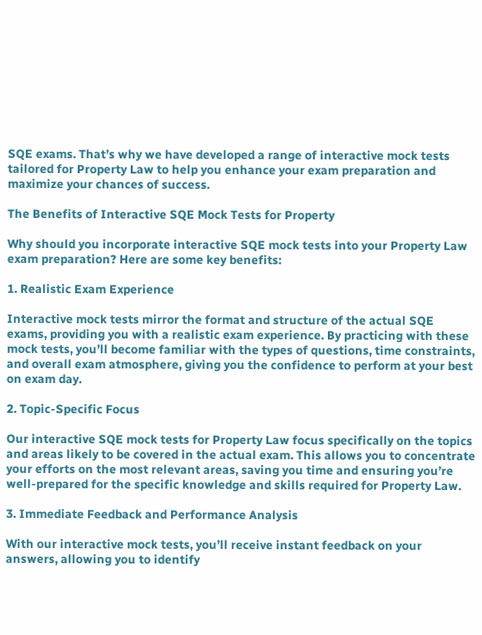SQE exams. That’s why we have developed a range of interactive mock tests tailored for Property Law to help you enhance your exam preparation and maximize your chances of success.

The Benefits of Interactive SQE Mock Tests for Property

Why should you incorporate interactive SQE mock tests into your Property Law exam preparation? Here are some key benefits:

1. Realistic Exam Experience

Interactive mock tests mirror the format and structure of the actual SQE exams, providing you with a realistic exam experience. By practicing with these mock tests, you’ll become familiar with the types of questions, time constraints, and overall exam atmosphere, giving you the confidence to perform at your best on exam day.

2. Topic-Specific Focus

Our interactive SQE mock tests for Property Law focus specifically on the topics and areas likely to be covered in the actual exam. This allows you to concentrate your efforts on the most relevant areas, saving you time and ensuring you’re well-prepared for the specific knowledge and skills required for Property Law.

3. Immediate Feedback and Performance Analysis

With our interactive mock tests, you’ll receive instant feedback on your answers, allowing you to identify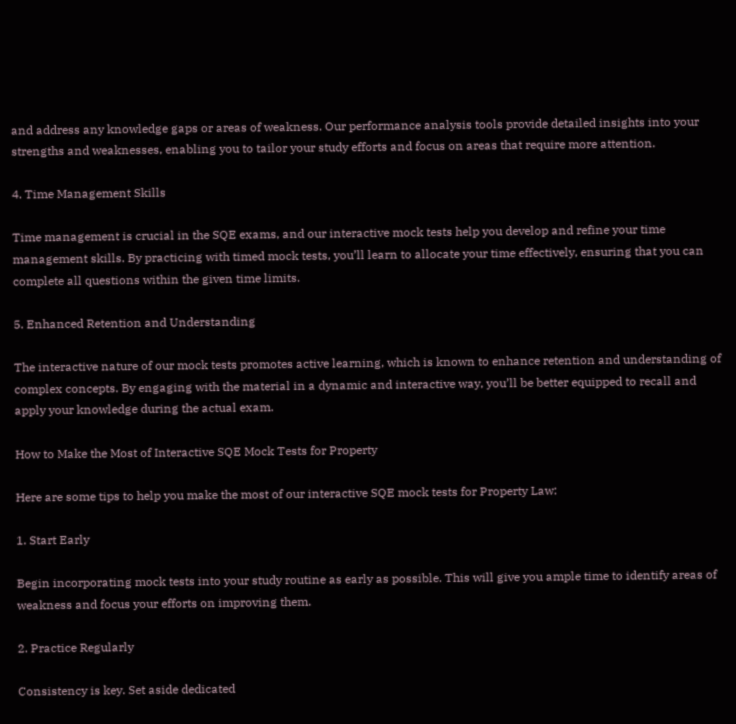and address any knowledge gaps or areas of weakness. Our performance analysis tools provide detailed insights into your strengths and weaknesses, enabling you to tailor your study efforts and focus on areas that require more attention.

4. Time Management Skills

Time management is crucial in the SQE exams, and our interactive mock tests help you develop and refine your time management skills. By practicing with timed mock tests, you’ll learn to allocate your time effectively, ensuring that you can complete all questions within the given time limits.

5. Enhanced Retention and Understanding

The interactive nature of our mock tests promotes active learning, which is known to enhance retention and understanding of complex concepts. By engaging with the material in a dynamic and interactive way, you’ll be better equipped to recall and apply your knowledge during the actual exam.

How to Make the Most of Interactive SQE Mock Tests for Property

Here are some tips to help you make the most of our interactive SQE mock tests for Property Law:

1. Start Early

Begin incorporating mock tests into your study routine as early as possible. This will give you ample time to identify areas of weakness and focus your efforts on improving them.

2. Practice Regularly

Consistency is key. Set aside dedicated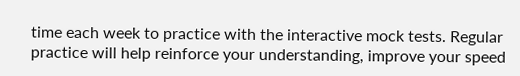time each week to practice with the interactive mock tests. Regular practice will help reinforce your understanding, improve your speed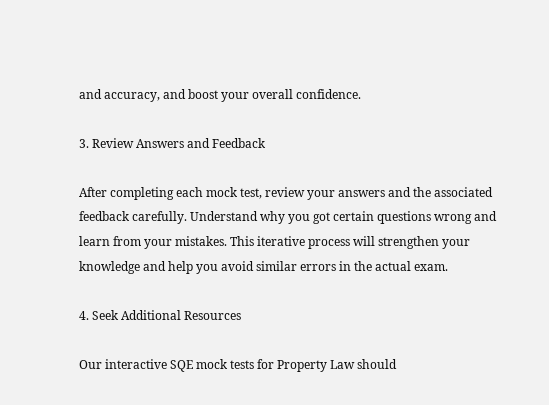and accuracy, and boost your overall confidence.

3. Review Answers and Feedback

After completing each mock test, review your answers and the associated feedback carefully. Understand why you got certain questions wrong and learn from your mistakes. This iterative process will strengthen your knowledge and help you avoid similar errors in the actual exam.

4. Seek Additional Resources

Our interactive SQE mock tests for Property Law should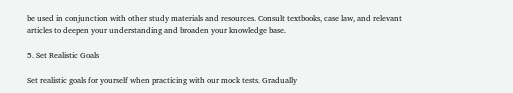be used in conjunction with other study materials and resources. Consult textbooks, case law, and relevant articles to deepen your understanding and broaden your knowledge base.

5. Set Realistic Goals

Set realistic goals for yourself when practicing with our mock tests. Gradually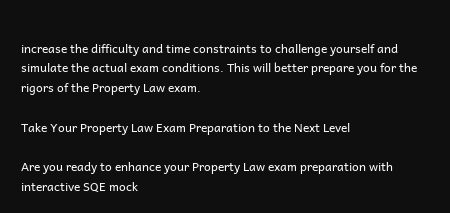increase the difficulty and time constraints to challenge yourself and simulate the actual exam conditions. This will better prepare you for the rigors of the Property Law exam.

Take Your Property Law Exam Preparation to the Next Level

Are you ready to enhance your Property Law exam preparation with interactive SQE mock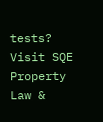tests? Visit SQE Property Law &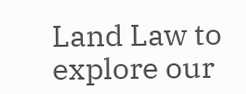Land Law to explore our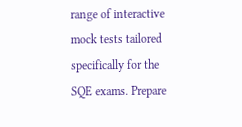range of interactive mock tests tailored specifically for the SQE exams. Prepare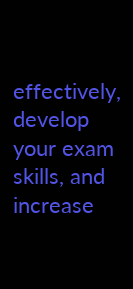effectively, develop your exam skills, and increase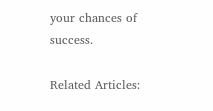your chances of success.

Related Articles: